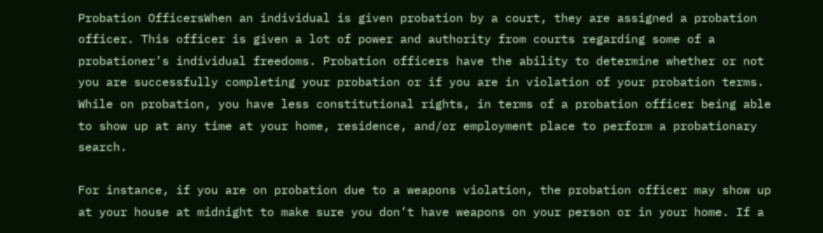Probation OfficersWhen an individual is given probation by a court, they are assigned a probation officer. This officer is given a lot of power and authority from courts regarding some of a probationer’s individual freedoms. Probation officers have the ability to determine whether or not you are successfully completing your probation or if you are in violation of your probation terms. While on probation, you have less constitutional rights, in terms of a probation officer being able to show up at any time at your home, residence, and/or employment place to perform a probationary search.

For instance, if you are on probation due to a weapons violation, the probation officer may show up at your house at midnight to make sure you don’t have weapons on your person or in your home. If a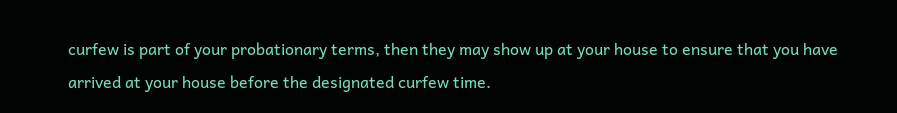curfew is part of your probationary terms, then they may show up at your house to ensure that you have arrived at your house before the designated curfew time.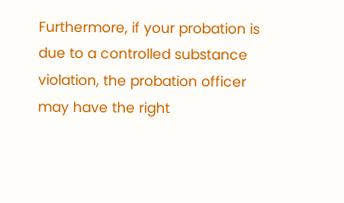Furthermore, if your probation is due to a controlled substance violation, the probation officer may have the right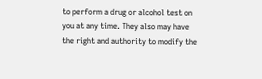to perform a drug or alcohol test on you at any time. They also may have the right and authority to modify the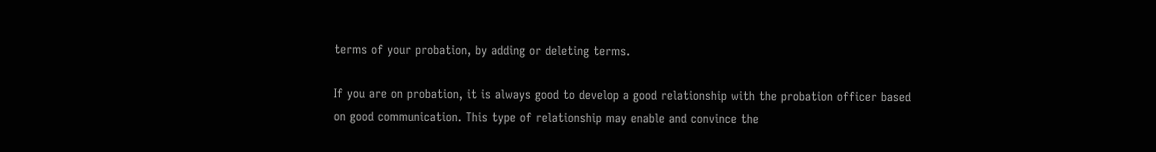terms of your probation, by adding or deleting terms.

If you are on probation, it is always good to develop a good relationship with the probation officer based on good communication. This type of relationship may enable and convince the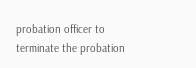probation officer to terminate the probation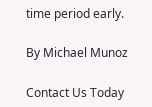time period early.

By Michael Munoz

Contact Us Today